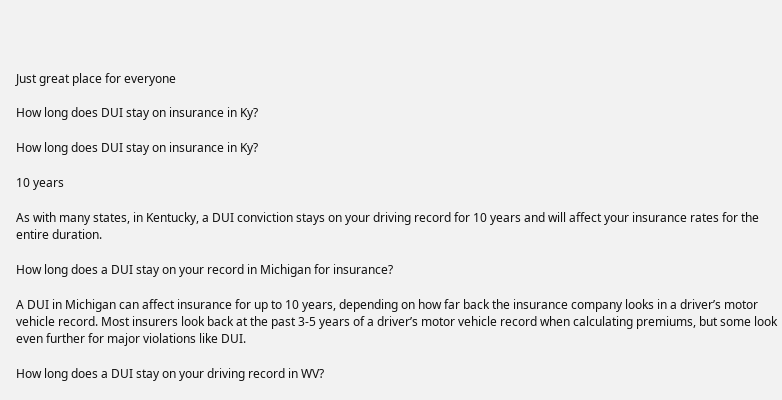Just great place for everyone

How long does DUI stay on insurance in Ky?

How long does DUI stay on insurance in Ky?

10 years

As with many states, in Kentucky, a DUI conviction stays on your driving record for 10 years and will affect your insurance rates for the entire duration.

How long does a DUI stay on your record in Michigan for insurance?

A DUI in Michigan can affect insurance for up to 10 years, depending on how far back the insurance company looks in a driver’s motor vehicle record. Most insurers look back at the past 3-5 years of a driver’s motor vehicle record when calculating premiums, but some look even further for major violations like DUI.

How long does a DUI stay on your driving record in WV?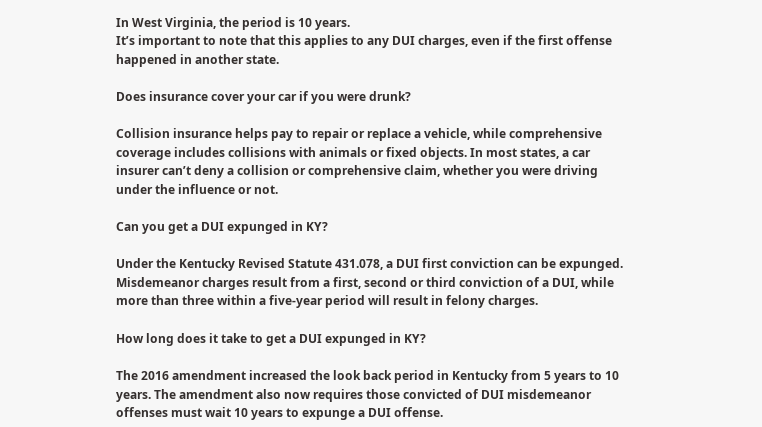In West Virginia, the period is 10 years.
It’s important to note that this applies to any DUI charges, even if the first offense happened in another state.

Does insurance cover your car if you were drunk?

Collision insurance helps pay to repair or replace a vehicle, while comprehensive coverage includes collisions with animals or fixed objects. In most states, a car insurer can’t deny a collision or comprehensive claim, whether you were driving under the influence or not.

Can you get a DUI expunged in KY?

Under the Kentucky Revised Statute 431.078, a DUI first conviction can be expunged. Misdemeanor charges result from a first, second or third conviction of a DUI, while more than three within a five-year period will result in felony charges.

How long does it take to get a DUI expunged in KY?

The 2016 amendment increased the look back period in Kentucky from 5 years to 10 years. The amendment also now requires those convicted of DUI misdemeanor offenses must wait 10 years to expunge a DUI offense.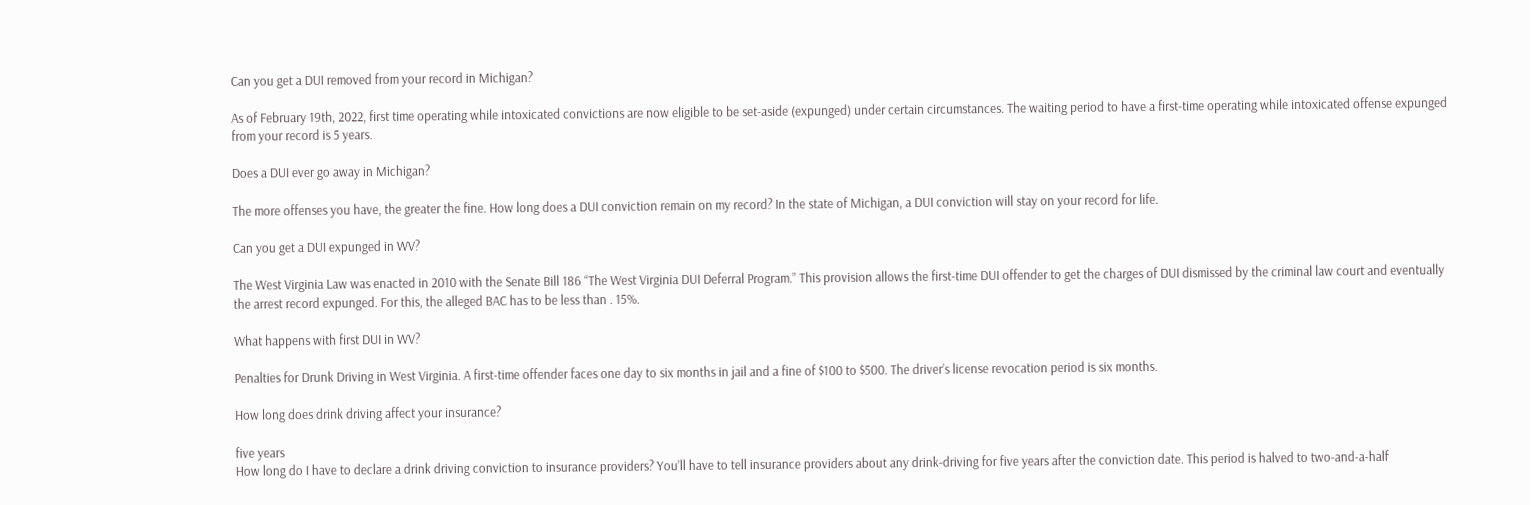Can you get a DUI removed from your record in Michigan?

As of February 19th, 2022, first time operating while intoxicated convictions are now eligible to be set-aside (expunged) under certain circumstances. The waiting period to have a first-time operating while intoxicated offense expunged from your record is 5 years.

Does a DUI ever go away in Michigan?

The more offenses you have, the greater the fine. How long does a DUI conviction remain on my record? In the state of Michigan, a DUI conviction will stay on your record for life.

Can you get a DUI expunged in WV?

The West Virginia Law was enacted in 2010 with the Senate Bill 186 “The West Virginia DUI Deferral Program.” This provision allows the first-time DUI offender to get the charges of DUI dismissed by the criminal law court and eventually the arrest record expunged. For this, the alleged BAC has to be less than . 15%.

What happens with first DUI in WV?

Penalties for Drunk Driving in West Virginia. A first-time offender faces one day to six months in jail and a fine of $100 to $500. The driver’s license revocation period is six months.

How long does drink driving affect your insurance?

five years
How long do I have to declare a drink driving conviction to insurance providers? You’ll have to tell insurance providers about any drink-driving for five years after the conviction date. This period is halved to two-and-a-half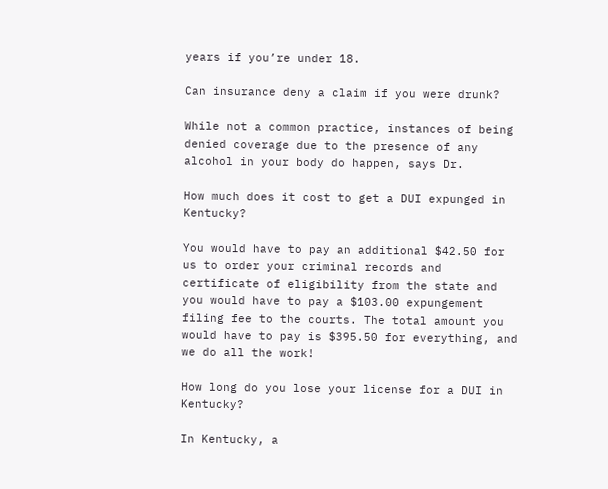years if you’re under 18.

Can insurance deny a claim if you were drunk?

While not a common practice, instances of being denied coverage due to the presence of any alcohol in your body do happen, says Dr.

How much does it cost to get a DUI expunged in Kentucky?

You would have to pay an additional $42.50 for us to order your criminal records and certificate of eligibility from the state and you would have to pay a $103.00 expungement filing fee to the courts. The total amount you would have to pay is $395.50 for everything, and we do all the work!

How long do you lose your license for a DUI in Kentucky?

In Kentucky, a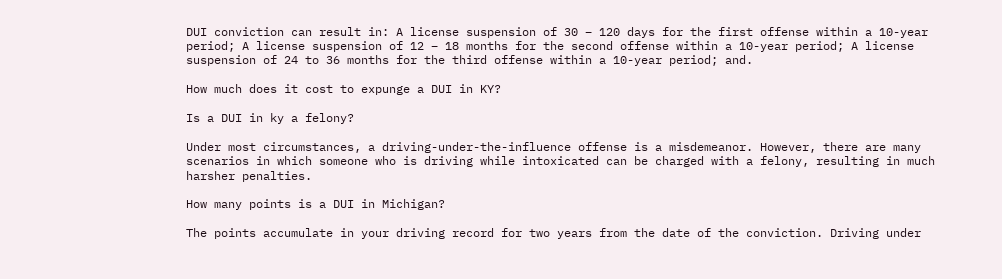DUI conviction can result in: A license suspension of 30 – 120 days for the first offense within a 10-year period; A license suspension of 12 – 18 months for the second offense within a 10-year period; A license suspension of 24 to 36 months for the third offense within a 10-year period; and.

How much does it cost to expunge a DUI in KY?

Is a DUI in ky a felony?

Under most circumstances, a driving-under-the-influence offense is a misdemeanor. However, there are many scenarios in which someone who is driving while intoxicated can be charged with a felony, resulting in much harsher penalties.

How many points is a DUI in Michigan?

The points accumulate in your driving record for two years from the date of the conviction. Driving under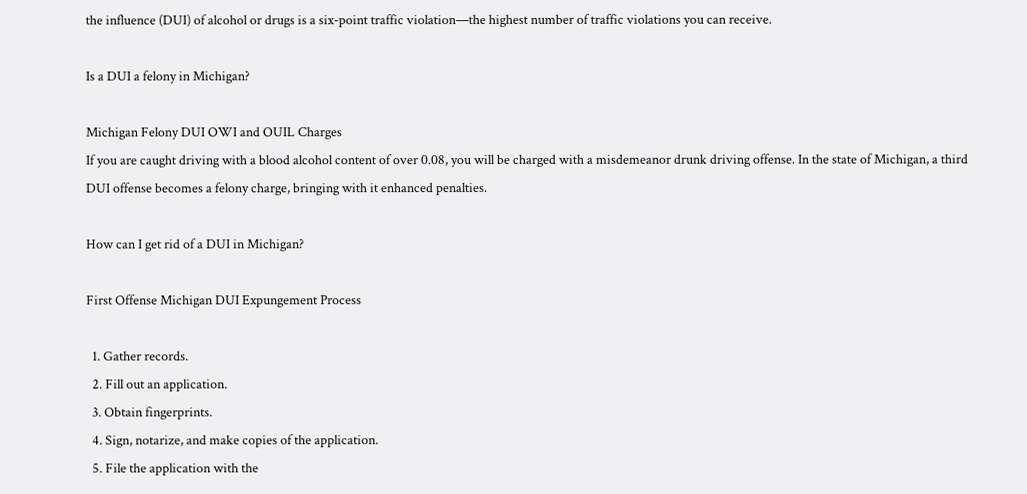the influence (DUI) of alcohol or drugs is a six-point traffic violation—the highest number of traffic violations you can receive.

Is a DUI a felony in Michigan?

Michigan Felony DUI OWI and OUIL Charges
If you are caught driving with a blood alcohol content of over 0.08, you will be charged with a misdemeanor drunk driving offense. In the state of Michigan, a third DUI offense becomes a felony charge, bringing with it enhanced penalties.

How can I get rid of a DUI in Michigan?

First Offense Michigan DUI Expungement Process

  1. Gather records.
  2. Fill out an application.
  3. Obtain fingerprints.
  4. Sign, notarize, and make copies of the application.
  5. File the application with the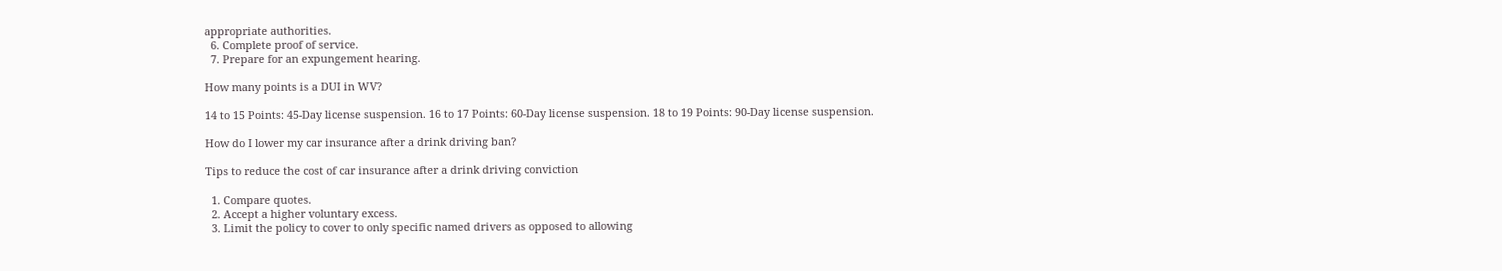appropriate authorities.
  6. Complete proof of service.
  7. Prepare for an expungement hearing.

How many points is a DUI in WV?

14 to 15 Points: 45-Day license suspension. 16 to 17 Points: 60-Day license suspension. 18 to 19 Points: 90-Day license suspension.

How do I lower my car insurance after a drink driving ban?

Tips to reduce the cost of car insurance after a drink driving conviction

  1. Compare quotes.
  2. Accept a higher voluntary excess.
  3. Limit the policy to cover to only specific named drivers as opposed to allowing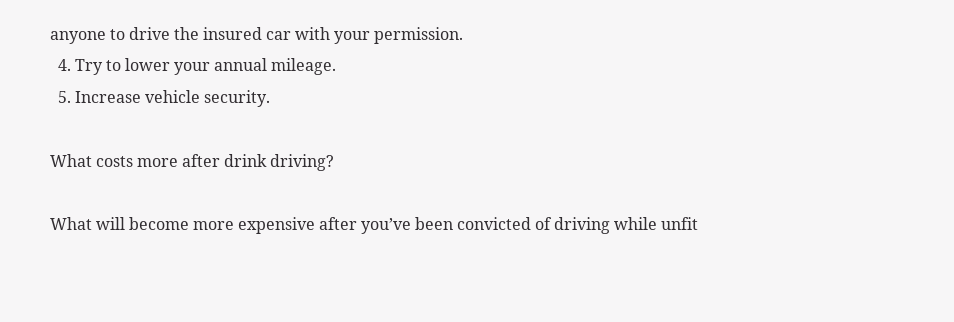anyone to drive the insured car with your permission.
  4. Try to lower your annual mileage.
  5. Increase vehicle security.

What costs more after drink driving?

What will become more expensive after you’ve been convicted of driving while unfit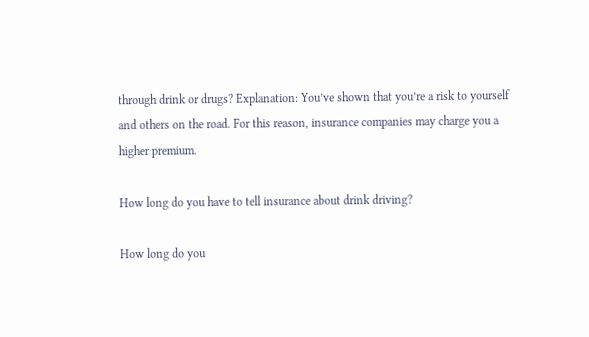through drink or drugs? Explanation: You’ve shown that you’re a risk to yourself and others on the road. For this reason, insurance companies may charge you a higher premium.

How long do you have to tell insurance about drink driving?

How long do you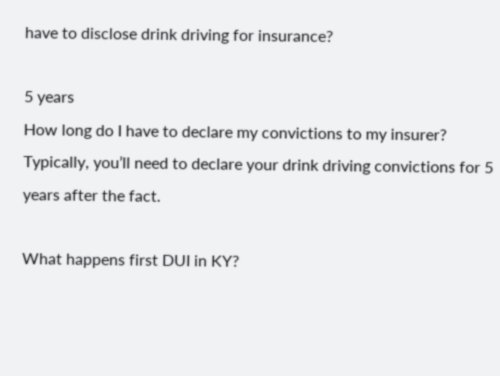have to disclose drink driving for insurance?

5 years
How long do I have to declare my convictions to my insurer? Typically, you’ll need to declare your drink driving convictions for 5 years after the fact.

What happens first DUI in KY?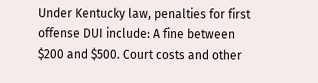Under Kentucky law, penalties for first offense DUI include: A fine between $200 and $500. Court costs and other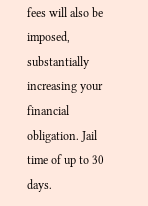fees will also be imposed, substantially increasing your financial obligation. Jail time of up to 30 days.